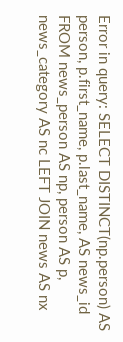Error in query: SELECT DISTINCT(np.person) AS person, p.first_name, p.last_name, AS news_id FROM news_person AS np, person AS p, news_category AS nc LEFT JOIN news AS nx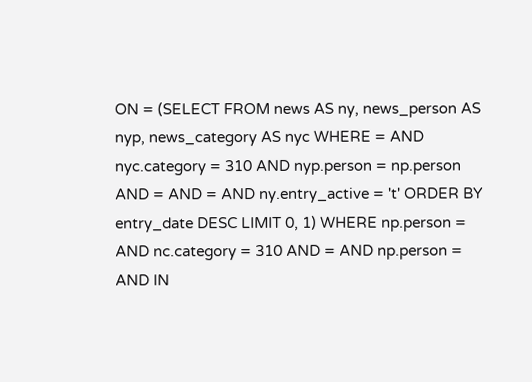ON = (SELECT FROM news AS ny, news_person AS nyp, news_category AS nyc WHERE = AND nyc.category = 310 AND nyp.person = np.person AND = AND = AND ny.entry_active = 't' ORDER BY entry_date DESC LIMIT 0, 1) WHERE np.person = AND nc.category = 310 AND = AND np.person = AND IN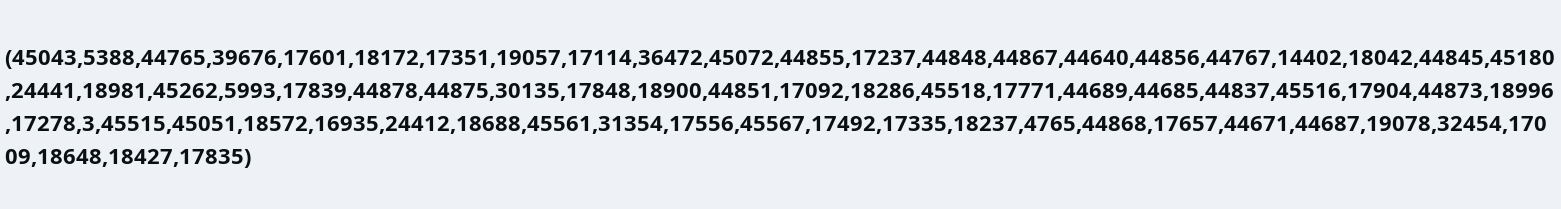(45043,5388,44765,39676,17601,18172,17351,19057,17114,36472,45072,44855,17237,44848,44867,44640,44856,44767,14402,18042,44845,45180,24441,18981,45262,5993,17839,44878,44875,30135,17848,18900,44851,17092,18286,45518,17771,44689,44685,44837,45516,17904,44873,18996,17278,3,45515,45051,18572,16935,24412,18688,45561,31354,17556,45567,17492,17335,18237,4765,44868,17657,44671,44687,19078,32454,17009,18648,18427,17835)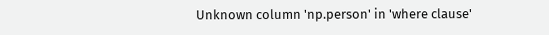Unknown column 'np.person' in 'where clause'